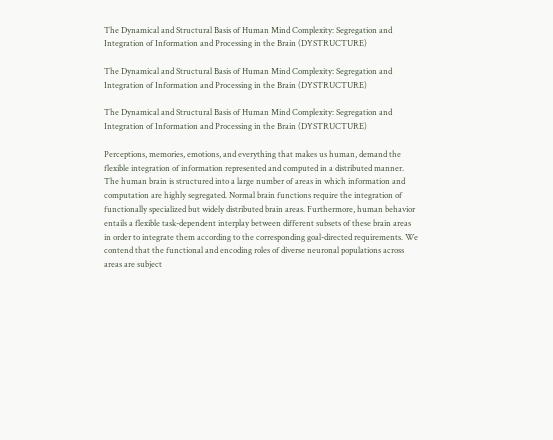The Dynamical and Structural Basis of Human Mind Complexity: Segregation and Integration of Information and Processing in the Brain (DYSTRUCTURE)

The Dynamical and Structural Basis of Human Mind Complexity: Segregation and Integration of Information and Processing in the Brain (DYSTRUCTURE)

The Dynamical and Structural Basis of Human Mind Complexity: Segregation and Integration of Information and Processing in the Brain (DYSTRUCTURE)

Perceptions, memories, emotions, and everything that makes us human, demand the flexible integration of information represented and computed in a distributed manner. The human brain is structured into a large number of areas in which information and computation are highly segregated. Normal brain functions require the integration of functionally specialized but widely distributed brain areas. Furthermore, human behavior entails a flexible task-dependent interplay between different subsets of these brain areas in order to integrate them according to the corresponding goal-directed requirements. We contend that the functional and encoding roles of diverse neuronal populations across areas are subject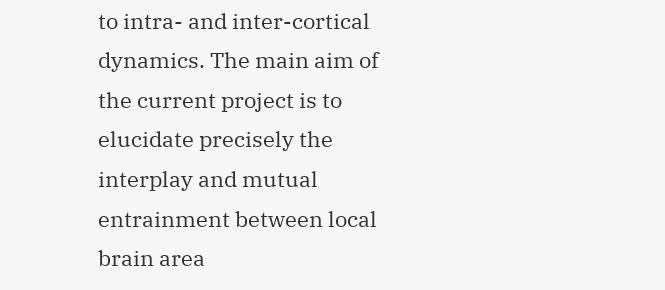to intra- and inter-cortical dynamics. The main aim of the current project is to elucidate precisely the interplay and mutual entrainment between local brain area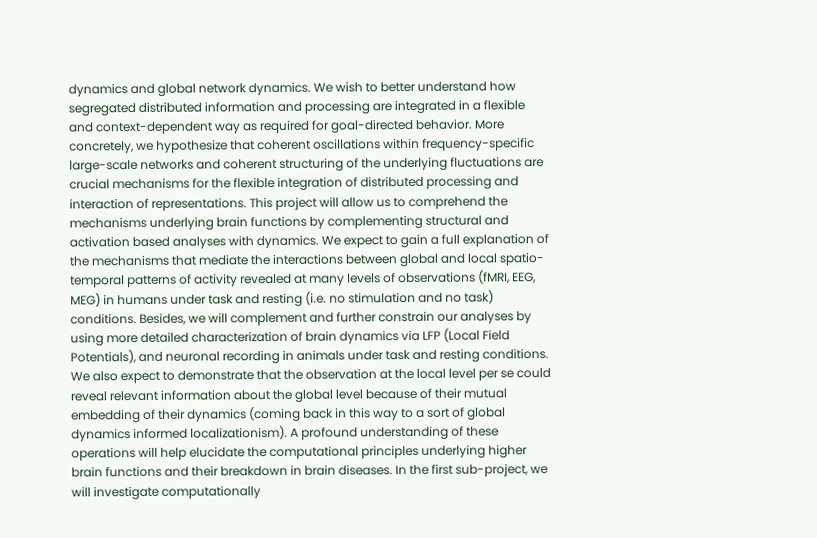dynamics and global network dynamics. We wish to better understand how segregated distributed information and processing are integrated in a flexible and context-dependent way as required for goal-directed behavior. More concretely, we hypothesize that coherent oscillations within frequency-specific large-scale networks and coherent structuring of the underlying fluctuations are crucial mechanisms for the flexible integration of distributed processing and interaction of representations. This project will allow us to comprehend the mechanisms underlying brain functions by complementing structural and activation based analyses with dynamics. We expect to gain a full explanation of the mechanisms that mediate the interactions between global and local spatio-temporal patterns of activity revealed at many levels of observations (fMRI, EEG, MEG) in humans under task and resting (i.e. no stimulation and no task) conditions. Besides, we will complement and further constrain our analyses by using more detailed characterization of brain dynamics via LFP (Local Field Potentials), and neuronal recording in animals under task and resting conditions. We also expect to demonstrate that the observation at the local level per se could reveal relevant information about the global level because of their mutual embedding of their dynamics (coming back in this way to a sort of global dynamics informed localizationism). A profound understanding of these operations will help elucidate the computational principles underlying higher brain functions and their breakdown in brain diseases. In the first sub-project, we will investigate computationally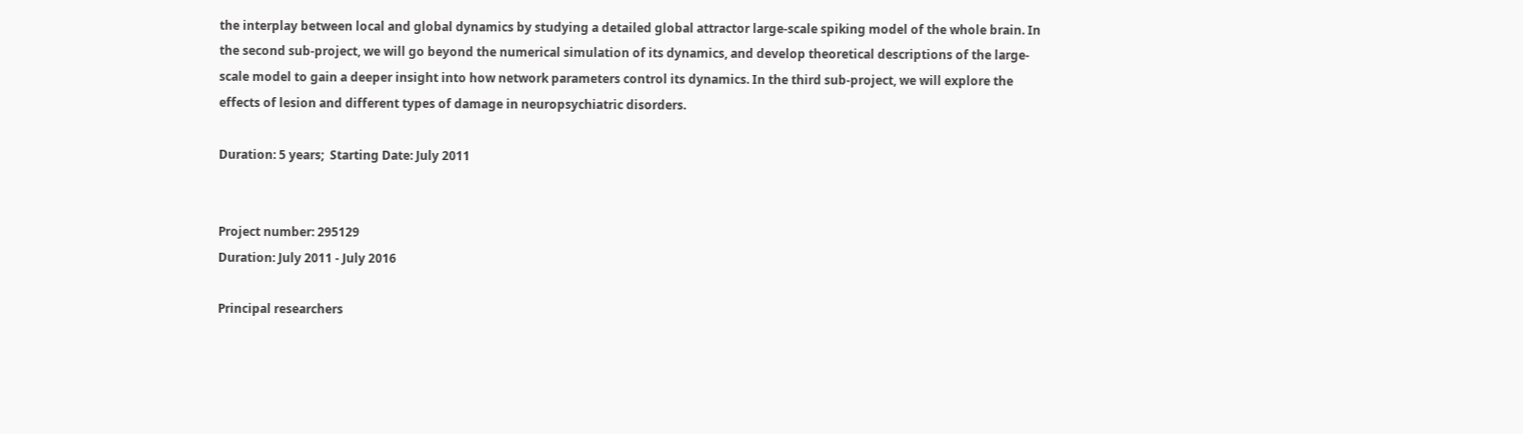the interplay between local and global dynamics by studying a detailed global attractor large-scale spiking model of the whole brain. In the second sub-project, we will go beyond the numerical simulation of its dynamics, and develop theoretical descriptions of the large-scale model to gain a deeper insight into how network parameters control its dynamics. In the third sub-project, we will explore the effects of lesion and different types of damage in neuropsychiatric disorders.

Duration: 5 years;  Starting Date: July 2011


Project number: 295129
Duration: July 2011 - July 2016

Principal researchers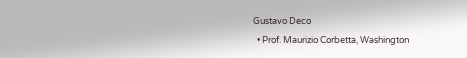Gustavo Deco
  • Prof. Maurizio Corbetta, Washington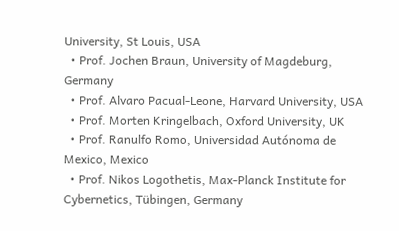University, St Louis, USA
  • Prof. Jochen Braun, University of Magdeburg, Germany
  • Prof. Alvaro Pacual-Leone, Harvard University, USA
  • Prof. Morten Kringelbach, Oxford University, UK
  • Prof. Ranulfo Romo, Universidad Autónoma de Mexico, Mexico
  • Prof. Nikos Logothetis, Max-Planck Institute for Cybernetics, Tübingen, Germany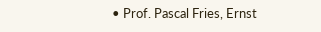• Prof. Pascal Fries, Ernst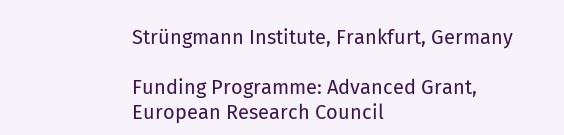Strüngmann Institute, Frankfurt, Germany

Funding Programme: Advanced Grant, European Research Council